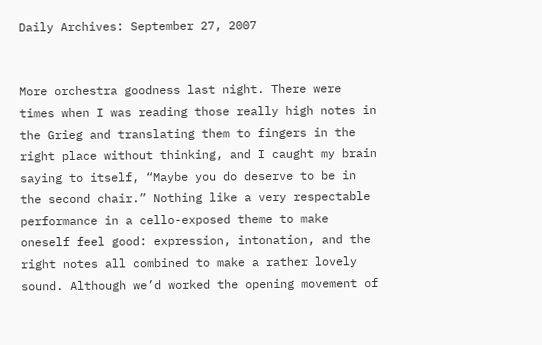Daily Archives: September 27, 2007


More orchestra goodness last night. There were times when I was reading those really high notes in the Grieg and translating them to fingers in the right place without thinking, and I caught my brain saying to itself, “Maybe you do deserve to be in the second chair.” Nothing like a very respectable performance in a cello-exposed theme to make oneself feel good: expression, intonation, and the right notes all combined to make a rather lovely sound. Although we’d worked the opening movement of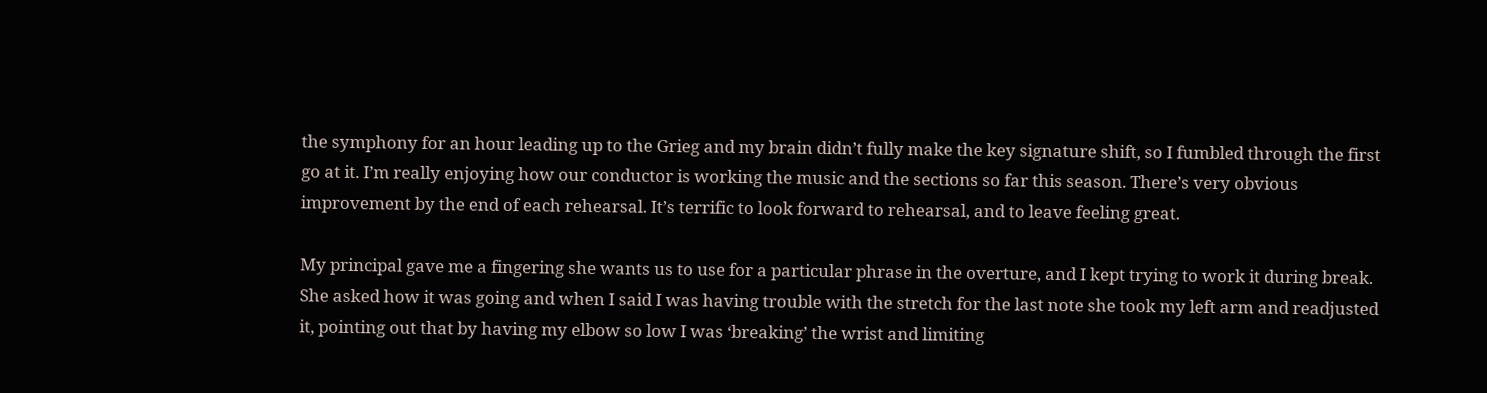the symphony for an hour leading up to the Grieg and my brain didn’t fully make the key signature shift, so I fumbled through the first go at it. I’m really enjoying how our conductor is working the music and the sections so far this season. There’s very obvious improvement by the end of each rehearsal. It’s terrific to look forward to rehearsal, and to leave feeling great.

My principal gave me a fingering she wants us to use for a particular phrase in the overture, and I kept trying to work it during break. She asked how it was going and when I said I was having trouble with the stretch for the last note she took my left arm and readjusted it, pointing out that by having my elbow so low I was ‘breaking’ the wrist and limiting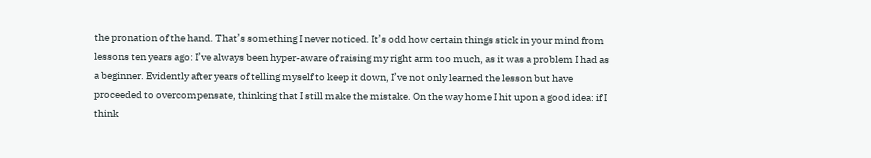the pronation of the hand. That’s something I never noticed. It’s odd how certain things stick in your mind from lessons ten years ago: I’ve always been hyper-aware of raising my right arm too much, as it was a problem I had as a beginner. Evidently after years of telling myself to keep it down, I’ve not only learned the lesson but have proceeded to overcompensate, thinking that I still make the mistake. On the way home I hit upon a good idea: if I think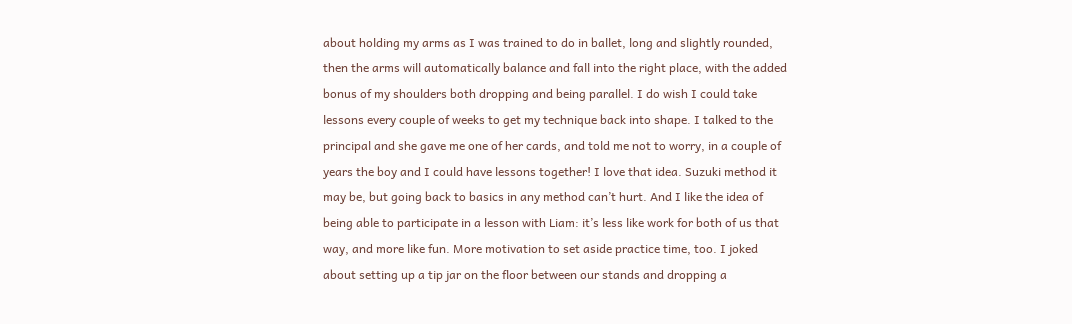about holding my arms as I was trained to do in ballet, long and slightly rounded, then the arms will automatically balance and fall into the right place, with the added bonus of my shoulders both dropping and being parallel. I do wish I could take lessons every couple of weeks to get my technique back into shape. I talked to the principal and she gave me one of her cards, and told me not to worry, in a couple of years the boy and I could have lessons together! I love that idea. Suzuki method it may be, but going back to basics in any method can’t hurt. And I like the idea of being able to participate in a lesson with Liam: it’s less like work for both of us that way, and more like fun. More motivation to set aside practice time, too. I joked about setting up a tip jar on the floor between our stands and dropping a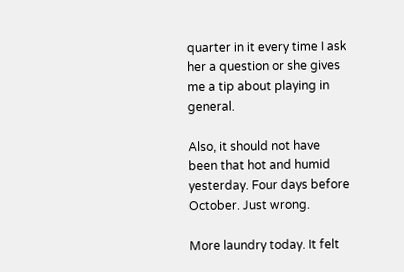quarter in it every time I ask her a question or she gives me a tip about playing in general.

Also, it should not have been that hot and humid yesterday. Four days before October. Just wrong.

More laundry today. It felt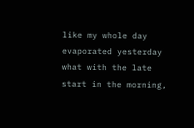like my whole day evaporated yesterday what with the late start in the morning,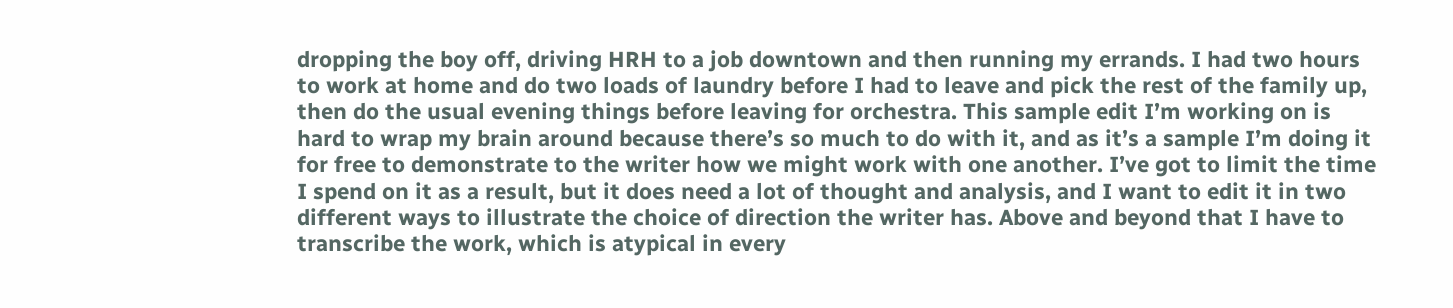dropping the boy off, driving HRH to a job downtown and then running my errands. I had two hours to work at home and do two loads of laundry before I had to leave and pick the rest of the family up, then do the usual evening things before leaving for orchestra. This sample edit I’m working on is hard to wrap my brain around because there’s so much to do with it, and as it’s a sample I’m doing it for free to demonstrate to the writer how we might work with one another. I’ve got to limit the time I spend on it as a result, but it does need a lot of thought and analysis, and I want to edit it in two different ways to illustrate the choice of direction the writer has. Above and beyond that I have to transcribe the work, which is atypical in every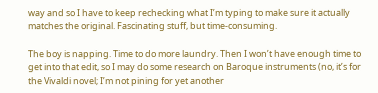way and so I have to keep rechecking what I’m typing to make sure it actually matches the original. Fascinating stuff, but time-consuming.

The boy is napping. Time to do more laundry. Then I won’t have enough time to get into that edit, so I may do some research on Baroque instruments (no, it’s for the Vivaldi novel; I’m not pining for yet another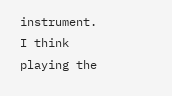instrument. I think playing the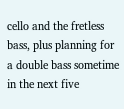cello and the fretless bass, plus planning for a double bass sometime in the next five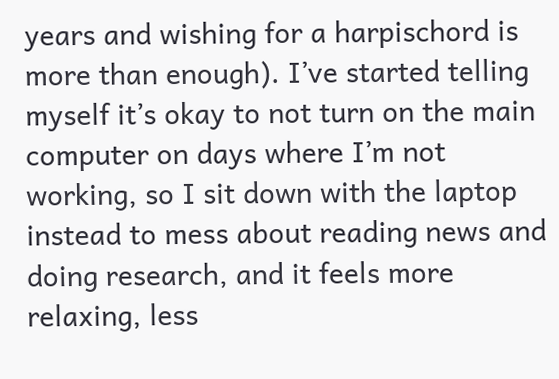years and wishing for a harpischord is more than enough). I’ve started telling myself it’s okay to not turn on the main computer on days where I’m not working, so I sit down with the laptop instead to mess about reading news and doing research, and it feels more relaxing, less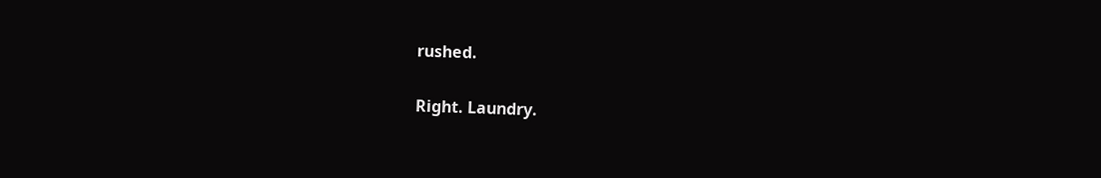rushed.

Right. Laundry.